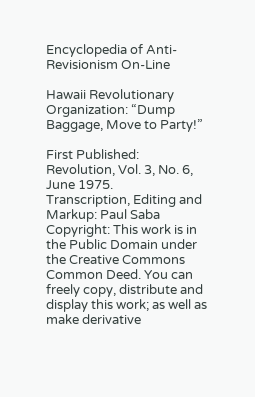Encyclopedia of Anti-Revisionism On-Line

Hawaii Revolutionary Organization: “Dump Baggage, Move to Party!”

First Published: Revolution, Vol. 3, No. 6, June 1975.
Transcription, Editing and Markup: Paul Saba
Copyright: This work is in the Public Domain under the Creative Commons Common Deed. You can freely copy, distribute and display this work; as well as make derivative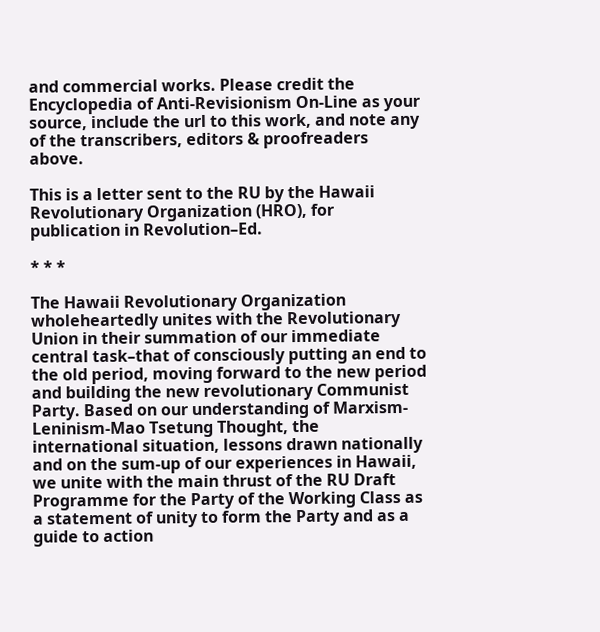and commercial works. Please credit the Encyclopedia of Anti-Revisionism On-Line as your source, include the url to this work, and note any of the transcribers, editors & proofreaders above.

This is a letter sent to the RU by the Hawaii Revolutionary Organization (HRO), for publication in Revolution–Ed.

* * *

The Hawaii Revolutionary Organization wholeheartedly unites with the Revolutionary Union in their summation of our immediate central task–that of consciously putting an end to the old period, moving forward to the new period and building the new revolutionary Communist Party. Based on our understanding of Marxism-Leninism-Mao Tsetung Thought, the international situation, lessons drawn nationally and on the sum-up of our experiences in Hawaii, we unite with the main thrust of the RU Draft Programme for the Party of the Working Class as a statement of unity to form the Party and as a guide to action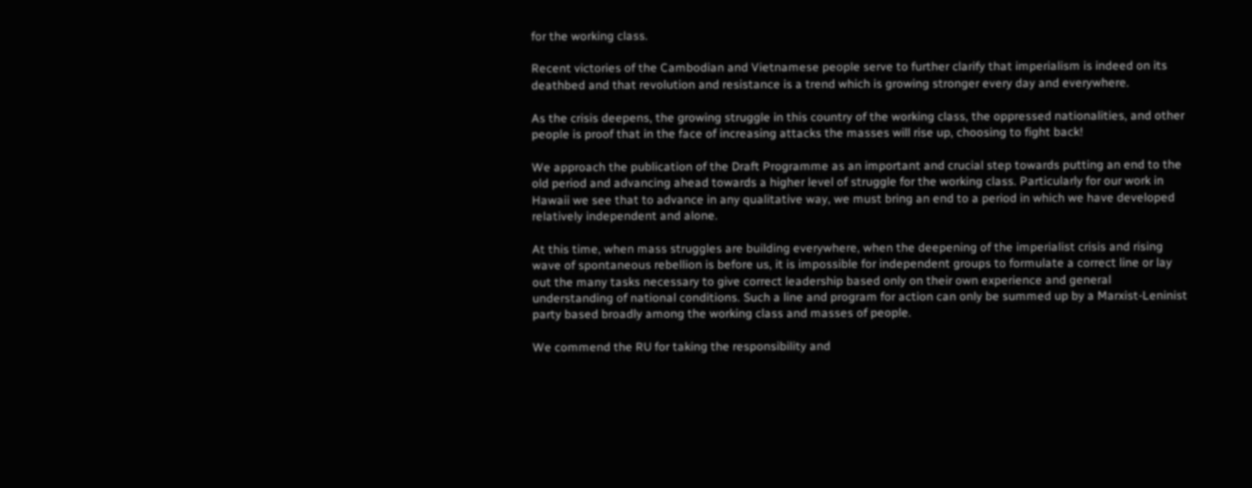for the working class.

Recent victories of the Cambodian and Vietnamese people serve to further clarify that imperialism is indeed on its deathbed and that revolution and resistance is a trend which is growing stronger every day and everywhere.

As the crisis deepens, the growing struggle in this country of the working class, the oppressed nationalities, and other people is proof that in the face of increasing attacks the masses will rise up, choosing to fight back!

We approach the publication of the Draft Programme as an important and crucial step towards putting an end to the old period and advancing ahead towards a higher level of struggle for the working class. Particularly for our work in Hawaii we see that to advance in any qualitative way, we must bring an end to a period in which we have developed relatively independent and alone.

At this time, when mass struggles are building everywhere, when the deepening of the imperialist crisis and rising wave of spontaneous rebellion is before us, it is impossible for independent groups to formulate a correct line or lay out the many tasks necessary to give correct leadership based only on their own experience and general understanding of national conditions. Such a line and program for action can only be summed up by a Marxist-Leninist party based broadly among the working class and masses of people.

We commend the RU for taking the responsibility and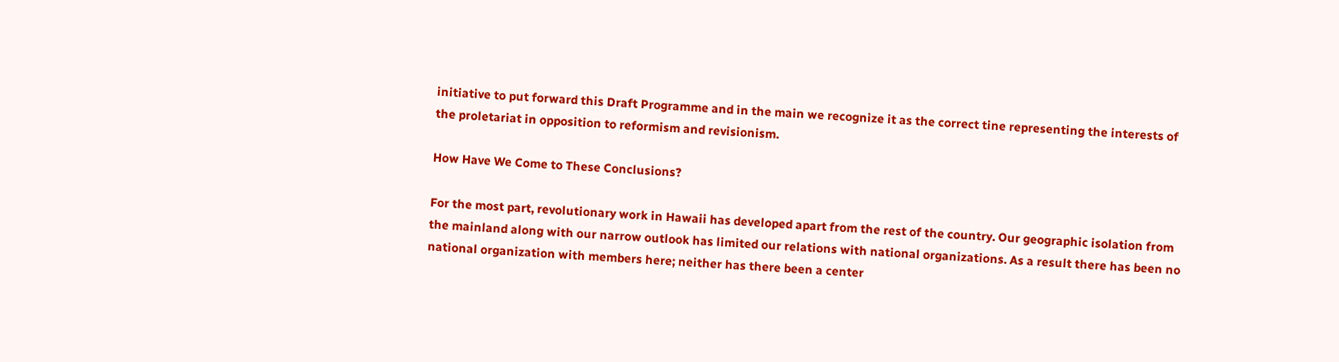initiative to put forward this Draft Programme and in the main we recognize it as the correct tine representing the interests of the proletariat in opposition to reformism and revisionism.

How Have We Come to These Conclusions?

For the most part, revolutionary work in Hawaii has developed apart from the rest of the country. Our geographic isolation from the mainland along with our narrow outlook has limited our relations with national organizations. As a result there has been no national organization with members here; neither has there been a center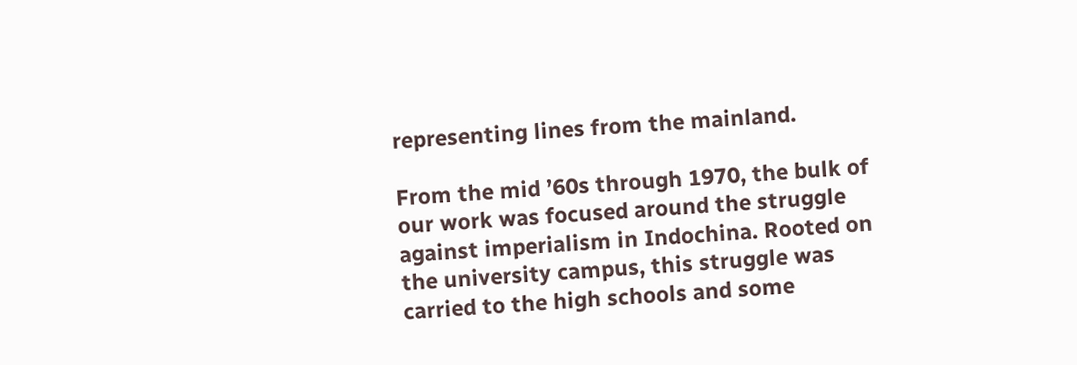representing lines from the mainland.

From the mid ’60s through 1970, the bulk of our work was focused around the struggle against imperialism in Indochina. Rooted on the university campus, this struggle was carried to the high schools and some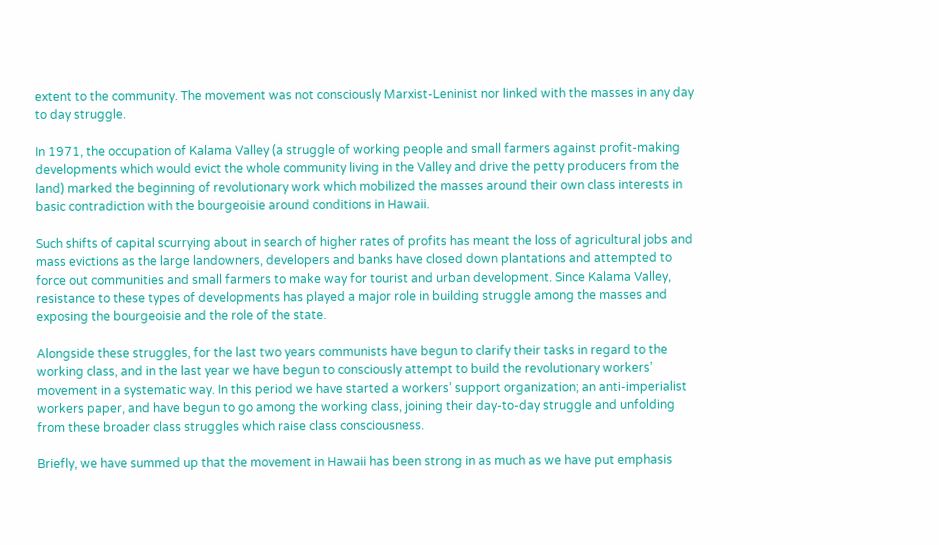extent to the community. The movement was not consciously Marxist-Leninist nor linked with the masses in any day to day struggle.

In 1971, the occupation of Kalama Valley (a struggle of working people and small farmers against profit-making developments which would evict the whole community living in the Valley and drive the petty producers from the land) marked the beginning of revolutionary work which mobilized the masses around their own class interests in basic contradiction with the bourgeoisie around conditions in Hawaii.

Such shifts of capital scurrying about in search of higher rates of profits has meant the loss of agricultural jobs and mass evictions as the large landowners, developers and banks have closed down plantations and attempted to force out communities and small farmers to make way for tourist and urban development. Since Kalama Valley, resistance to these types of developments has played a major role in building struggle among the masses and exposing the bourgeoisie and the role of the state.

Alongside these struggles, for the last two years communists have begun to clarify their tasks in regard to the working class, and in the last year we have begun to consciously attempt to build the revolutionary workers’ movement in a systematic way. In this period we have started a workers’ support organization; an anti-imperialist workers paper, and have begun to go among the working class, joining their day-to-day struggle and unfolding from these broader class struggles which raise class consciousness.

Briefly, we have summed up that the movement in Hawaii has been strong in as much as we have put emphasis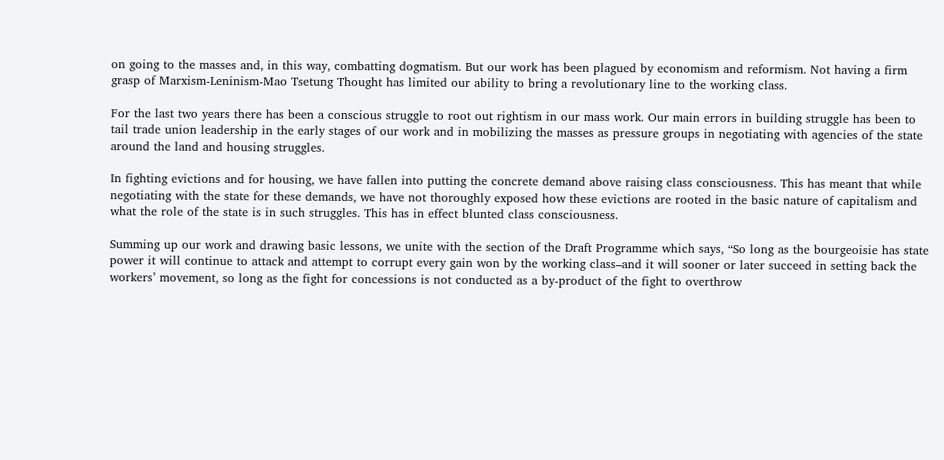on going to the masses and, in this way, combatting dogmatism. But our work has been plagued by economism and reformism. Not having a firm grasp of Marxism-Leninism-Mao Tsetung Thought has limited our ability to bring a revolutionary line to the working class.

For the last two years there has been a conscious struggle to root out rightism in our mass work. Our main errors in building struggle has been to tail trade union leadership in the early stages of our work and in mobilizing the masses as pressure groups in negotiating with agencies of the state around the land and housing struggles.

In fighting evictions and for housing, we have fallen into putting the concrete demand above raising class consciousness. This has meant that while negotiating with the state for these demands, we have not thoroughly exposed how these evictions are rooted in the basic nature of capitalism and what the role of the state is in such struggles. This has in effect blunted class consciousness.

Summing up our work and drawing basic lessons, we unite with the section of the Draft Programme which says, “So long as the bourgeoisie has state power it will continue to attack and attempt to corrupt every gain won by the working class–and it will sooner or later succeed in setting back the workers’ movement, so long as the fight for concessions is not conducted as a by-product of the fight to overthrow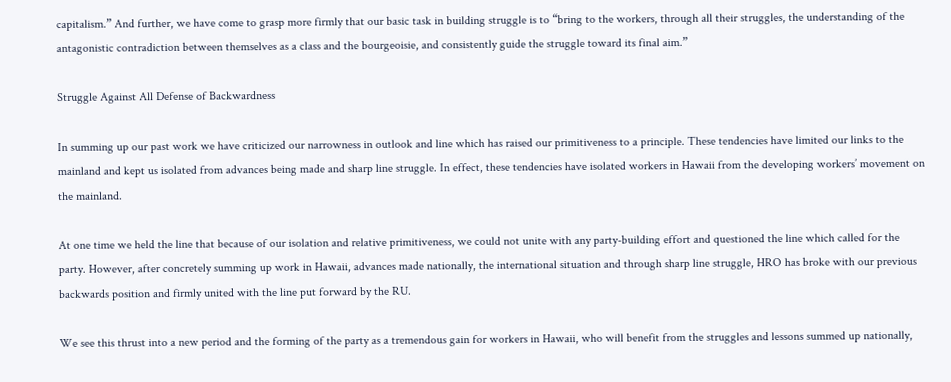capitalism.” And further, we have come to grasp more firmly that our basic task in building struggle is to “bring to the workers, through all their struggles, the understanding of the antagonistic contradiction between themselves as a class and the bourgeoisie, and consistently guide the struggle toward its final aim.”

Struggle Against All Defense of Backwardness

In summing up our past work we have criticized our narrowness in outlook and line which has raised our primitiveness to a principle. These tendencies have limited our links to the mainland and kept us isolated from advances being made and sharp line struggle. In effect, these tendencies have isolated workers in Hawaii from the developing workers’ movement on the mainland.

At one time we held the line that because of our isolation and relative primitiveness, we could not unite with any party-building effort and questioned the line which called for the party. However, after concretely summing up work in Hawaii, advances made nationally, the international situation and through sharp line struggle, HRO has broke with our previous backwards position and firmly united with the line put forward by the RU.

We see this thrust into a new period and the forming of the party as a tremendous gain for workers in Hawaii, who will benefit from the struggles and lessons summed up nationally,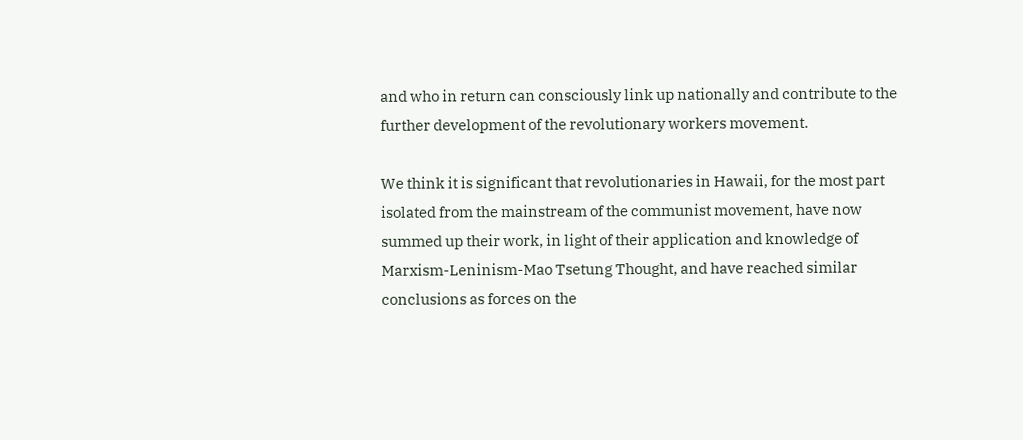and who in return can consciously link up nationally and contribute to the further development of the revolutionary workers movement.

We think it is significant that revolutionaries in Hawaii, for the most part isolated from the mainstream of the communist movement, have now summed up their work, in light of their application and knowledge of Marxism-Leninism-Mao Tsetung Thought, and have reached similar conclusions as forces on the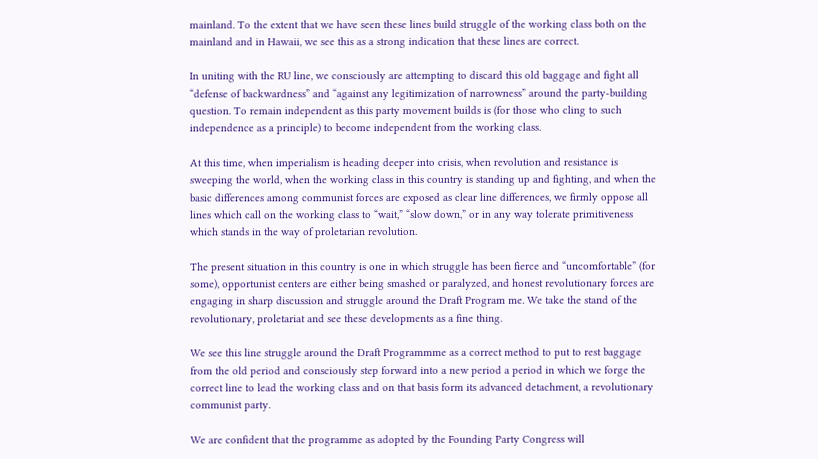mainland. To the extent that we have seen these lines build struggle of the working class both on the mainland and in Hawaii, we see this as a strong indication that these lines are correct.

In uniting with the RU line, we consciously are attempting to discard this old baggage and fight all “defense of backwardness” and “against any legitimization of narrowness” around the party-building question. To remain independent as this party movement builds is (for those who cling to such independence as a principle) to become independent from the working class.

At this time, when imperialism is heading deeper into crisis, when revolution and resistance is sweeping the world, when the working class in this country is standing up and fighting, and when the basic differences among communist forces are exposed as clear line differences, we firmly oppose all lines which call on the working class to “wait,” “slow down,” or in any way tolerate primitiveness which stands in the way of proletarian revolution.

The present situation in this country is one in which struggle has been fierce and “uncomfortable” (for some), opportunist centers are either being smashed or paralyzed, and honest revolutionary forces are engaging in sharp discussion and struggle around the Draft Program me. We take the stand of the revolutionary, proletariat and see these developments as a fine thing.

We see this line struggle around the Draft Programmme as a correct method to put to rest baggage from the old period and consciously step forward into a new period a period in which we forge the correct line to lead the working class and on that basis form its advanced detachment, a revolutionary communist party.

We are confident that the programme as adopted by the Founding Party Congress will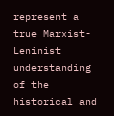represent a true Marxist-Leninist understanding of the historical and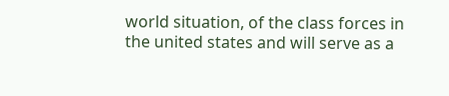world situation, of the class forces in the united states and will serve as a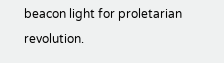beacon light for proletarian revolution.